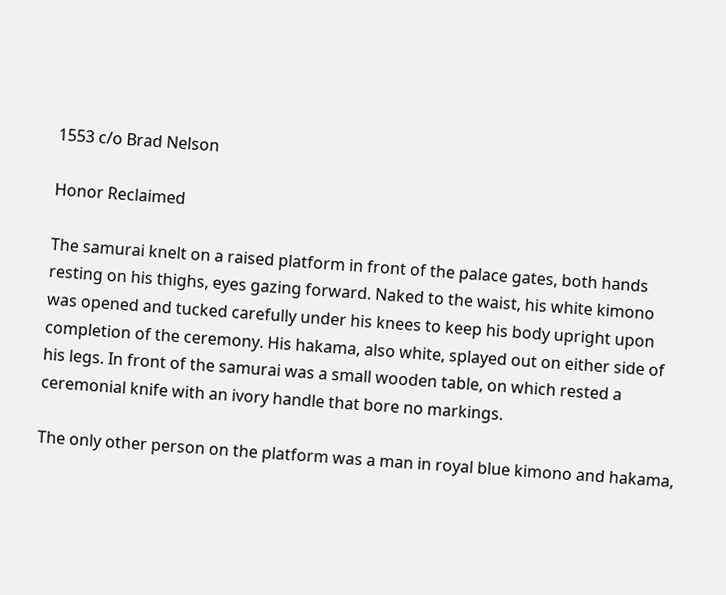1553 c/o Brad Nelson

Honor Reclaimed

The samurai knelt on a raised platform in front of the palace gates, both hands resting on his thighs, eyes gazing forward. Naked to the waist, his white kimono was opened and tucked carefully under his knees to keep his body upright upon completion of the ceremony. His hakama, also white, splayed out on either side of his legs. In front of the samurai was a small wooden table, on which rested a ceremonial knife with an ivory handle that bore no markings.

The only other person on the platform was a man in royal blue kimono and hakama,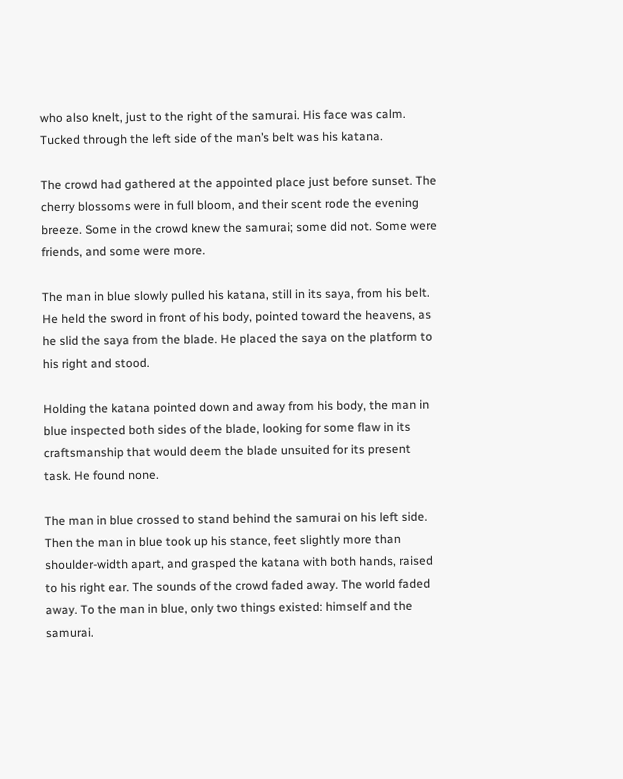who also knelt, just to the right of the samurai. His face was calm. Tucked through the left side of the man’s belt was his katana.

The crowd had gathered at the appointed place just before sunset. The cherry blossoms were in full bloom, and their scent rode the evening breeze. Some in the crowd knew the samurai; some did not. Some were friends, and some were more.

The man in blue slowly pulled his katana, still in its saya, from his belt. He held the sword in front of his body, pointed toward the heavens, as he slid the saya from the blade. He placed the saya on the platform to his right and stood.

Holding the katana pointed down and away from his body, the man in blue inspected both sides of the blade, looking for some flaw in its craftsmanship that would deem the blade unsuited for its present task. He found none.

The man in blue crossed to stand behind the samurai on his left side. Then the man in blue took up his stance, feet slightly more than shoulder-width apart, and grasped the katana with both hands, raised to his right ear. The sounds of the crowd faded away. The world faded away. To the man in blue, only two things existed: himself and the samurai.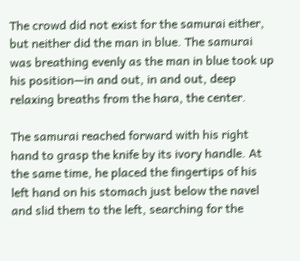The crowd did not exist for the samurai either, but neither did the man in blue. The samurai was breathing evenly as the man in blue took up his position—in and out, in and out, deep relaxing breaths from the hara, the center.

The samurai reached forward with his right hand to grasp the knife by its ivory handle. At the same time, he placed the fingertips of his left hand on his stomach just below the navel and slid them to the left, searching for the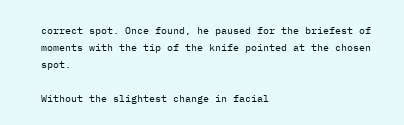correct spot. Once found, he paused for the briefest of moments with the tip of the knife pointed at the chosen spot.

Without the slightest change in facial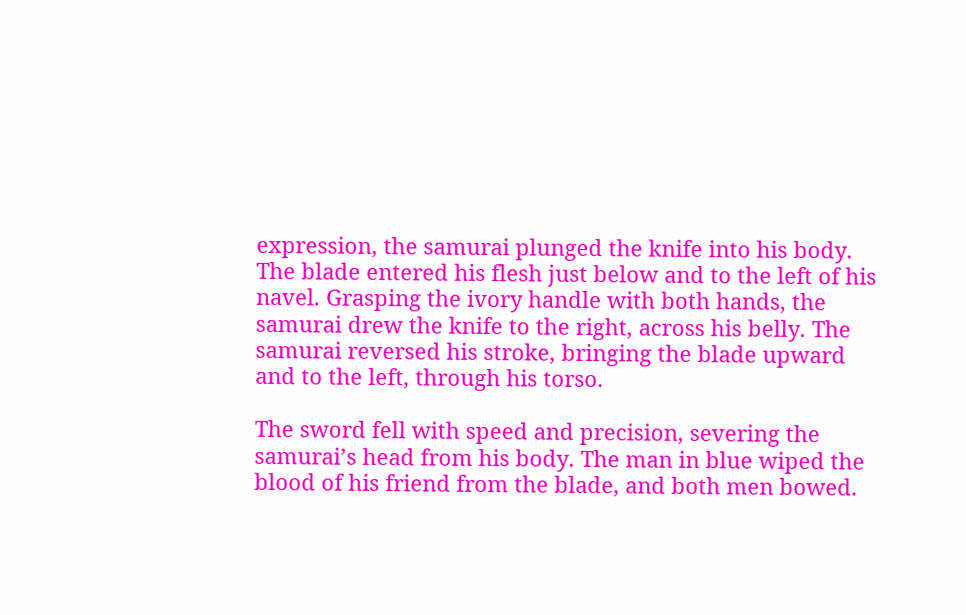expression, the samurai plunged the knife into his body. The blade entered his flesh just below and to the left of his navel. Grasping the ivory handle with both hands, the samurai drew the knife to the right, across his belly. The samurai reversed his stroke, bringing the blade upward and to the left, through his torso.

The sword fell with speed and precision, severing the samurai’s head from his body. The man in blue wiped the blood of his friend from the blade, and both men bowed.